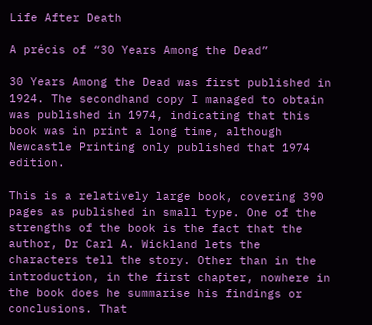Life After Death

A précis of “30 Years Among the Dead”

30 Years Among the Dead was first published in 1924. The secondhand copy I managed to obtain was published in 1974, indicating that this book was in print a long time, although Newcastle Printing only published that 1974 edition.

This is a relatively large book, covering 390 pages as published in small type. One of the strengths of the book is the fact that the author, Dr Carl A. Wickland lets the characters tell the story. Other than in the introduction, in the first chapter, nowhere in the book does he summarise his findings or conclusions. That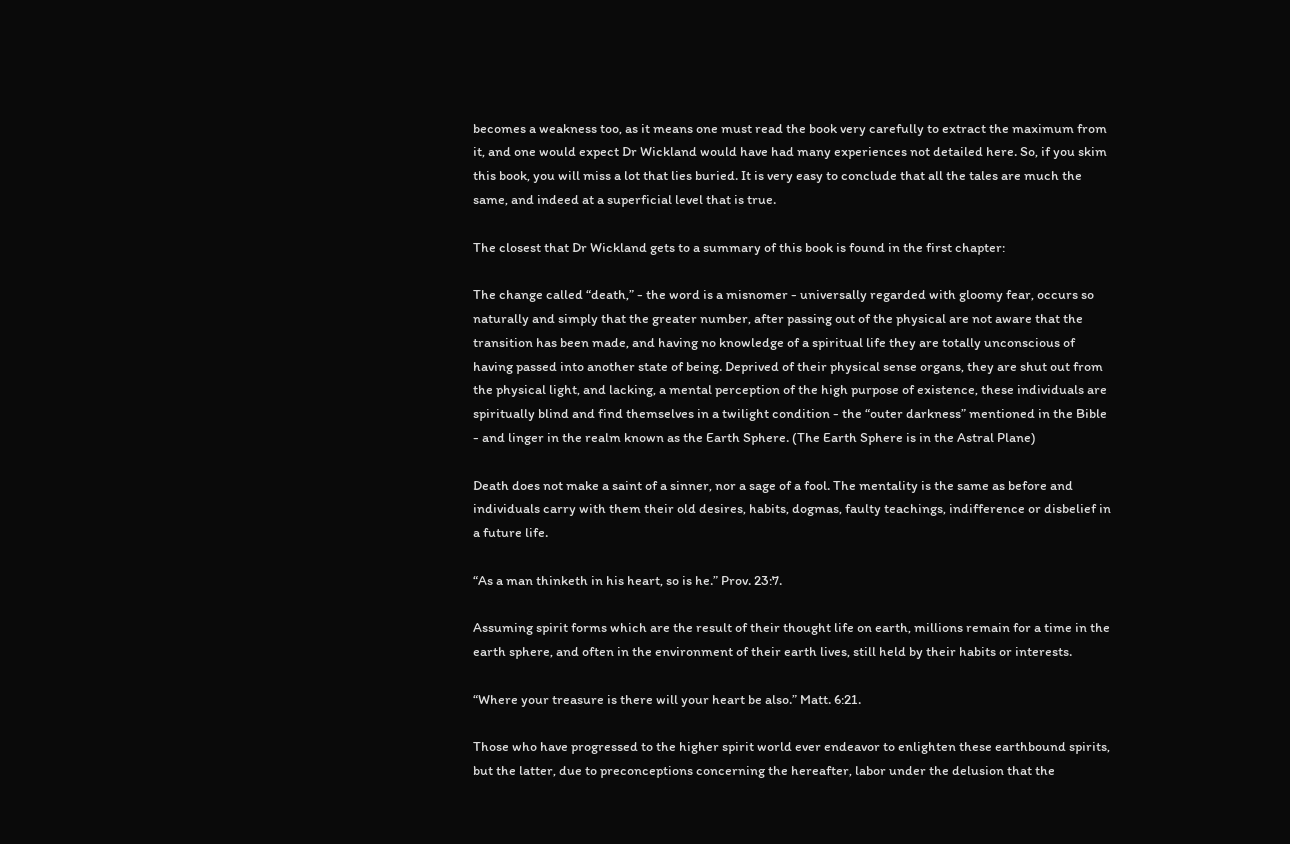becomes a weakness too, as it means one must read the book very carefully to extract the maximum from it, and one would expect Dr Wickland would have had many experiences not detailed here. So, if you skim this book, you will miss a lot that lies buried. It is very easy to conclude that all the tales are much the same, and indeed at a superficial level that is true.

The closest that Dr Wickland gets to a summary of this book is found in the first chapter:

The change called “death,” - the word is a misnomer - universally regarded with gloomy fear, occurs so naturally and simply that the greater number, after passing out of the physical are not aware that the transition has been made, and having no knowledge of a spiritual life they are totally unconscious of having passed into another state of being. Deprived of their physical sense organs, they are shut out from the physical light, and lacking, a mental perception of the high purpose of existence, these individuals are spiritually blind and find themselves in a twilight condition - the “outer darkness” mentioned in the Bible - and linger in the realm known as the Earth Sphere. (The Earth Sphere is in the Astral Plane)

Death does not make a saint of a sinner, nor a sage of a fool. The mentality is the same as before and individuals carry with them their old desires, habits, dogmas, faulty teachings, indifference or disbelief in a future life.

“As a man thinketh in his heart, so is he.” Prov. 23:7.

Assuming spirit forms which are the result of their thought life on earth, millions remain for a time in the earth sphere, and often in the environment of their earth lives, still held by their habits or interests.

“Where your treasure is there will your heart be also.” Matt. 6:21.

Those who have progressed to the higher spirit world ever endeavor to enlighten these earthbound spirits, but the latter, due to preconceptions concerning the hereafter, labor under the delusion that the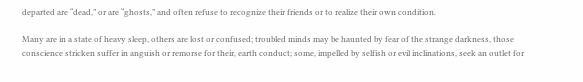departed are “dead,” or are “ghosts,” and often refuse to recognize their friends or to realize their own condition.

Many are in a state of heavy sleep, others are lost or confused; troubled minds may be haunted by fear of the strange darkness, those conscience stricken suffer in anguish or remorse for their, earth conduct; some, impelled by selfish or evil inclinations, seek an outlet for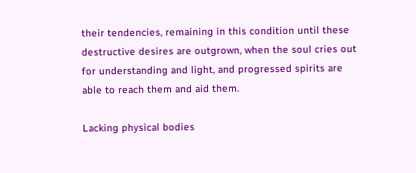their tendencies, remaining in this condition until these destructive desires are outgrown, when the soul cries out for understanding and light, and progressed spirits are able to reach them and aid them.

Lacking physical bodies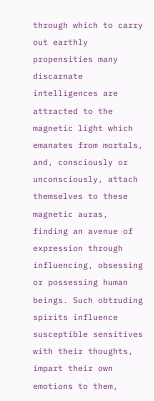through which to carry out earthly propensities many discarnate intelligences are attracted to the magnetic light which emanates from mortals, and, consciously or unconsciously, attach themselves to these magnetic auras, finding an avenue of expression through influencing, obsessing or possessing human beings. Such obtruding spirits influence susceptible sensitives with their thoughts, impart their own emotions to them,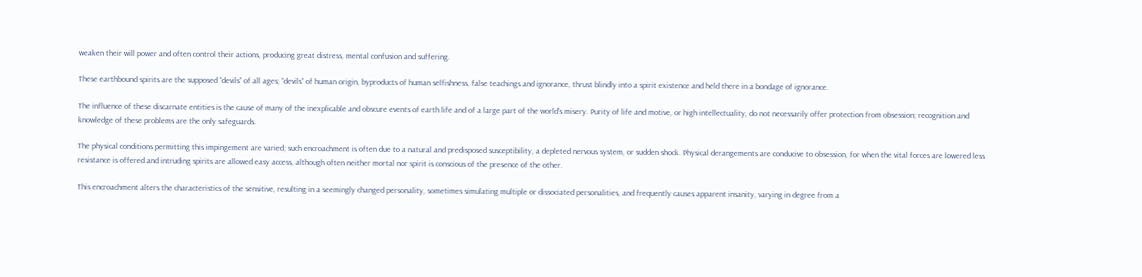weaken their will power and often control their actions, producing great distress, mental confusion and suffering.

These earthbound spirits are the supposed “devils” of all ages; “devils” of human origin, byproducts of human selfishness, false teachings and ignorance, thrust blindly into a spirit existence and held there in a bondage of ignorance.

The influence of these discarnate entities is the cause of many of the inexplicable and obscure events of earth life and of a large part of the world’s misery. Purity of life and motive, or high intellectuality, do not necessarily offer protection from obsession; recognition and knowledge of these problems are the only safeguards.

The physical conditions permitting this impingement are varied; such encroachment is often due to a natural and predisposed susceptibility, a depleted nervous system, or sudden shock. Physical derangements are conducive to obsession, for when the vital forces are lowered less resistance is offered and intruding spirits are allowed easy access, although often neither mortal nor spirit is conscious of the presence of the other.

This encroachment alters the characteristics of the sensitive, resulting in a seemingly changed personality, sometimes simulating multiple or dissociated personalities, and frequently causes apparent insanity, varying in degree from a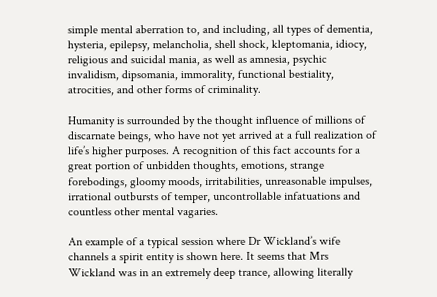simple mental aberration to, and including, all types of dementia, hysteria, epilepsy, melancholia, shell shock, kleptomania, idiocy, religious and suicidal mania, as well as amnesia, psychic invalidism, dipsomania, immorality, functional bestiality, atrocities, and other forms of criminality.

Humanity is surrounded by the thought influence of millions of discarnate beings, who have not yet arrived at a full realization of life’s higher purposes. A recognition of this fact accounts for a great portion of unbidden thoughts, emotions, strange forebodings, gloomy moods, irritabilities, unreasonable impulses, irrational outbursts of temper, uncontrollable infatuations and countless other mental vagaries.

An example of a typical session where Dr Wickland’s wife channels a spirit entity is shown here. It seems that Mrs Wickland was in an extremely deep trance, allowing literally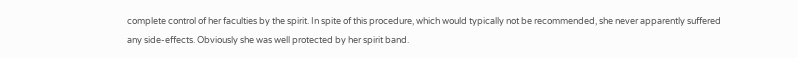complete control of her faculties by the spirit. In spite of this procedure, which would typically not be recommended, she never apparently suffered any side-effects. Obviously she was well protected by her spirit band.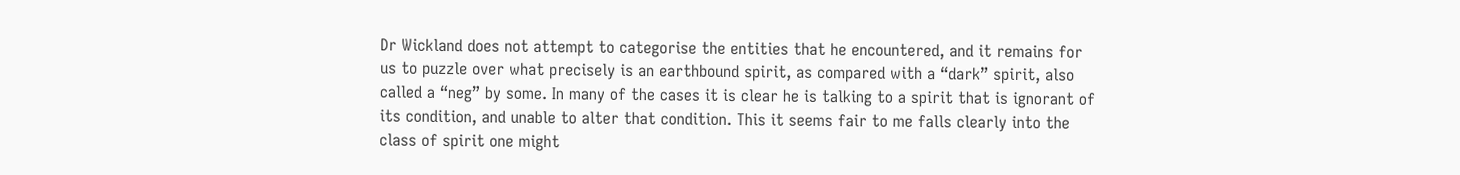Dr Wickland does not attempt to categorise the entities that he encountered, and it remains for us to puzzle over what precisely is an earthbound spirit, as compared with a “dark” spirit, also called a “neg” by some. In many of the cases it is clear he is talking to a spirit that is ignorant of its condition, and unable to alter that condition. This it seems fair to me falls clearly into the class of spirit one might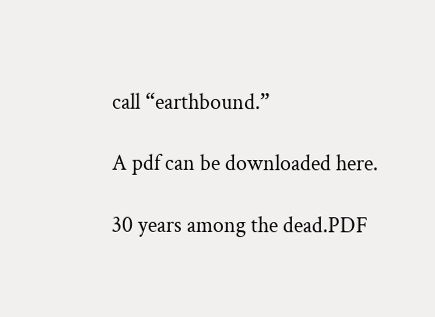call “earthbound.”

A pdf can be downloaded here.

30 years among the dead.PDF